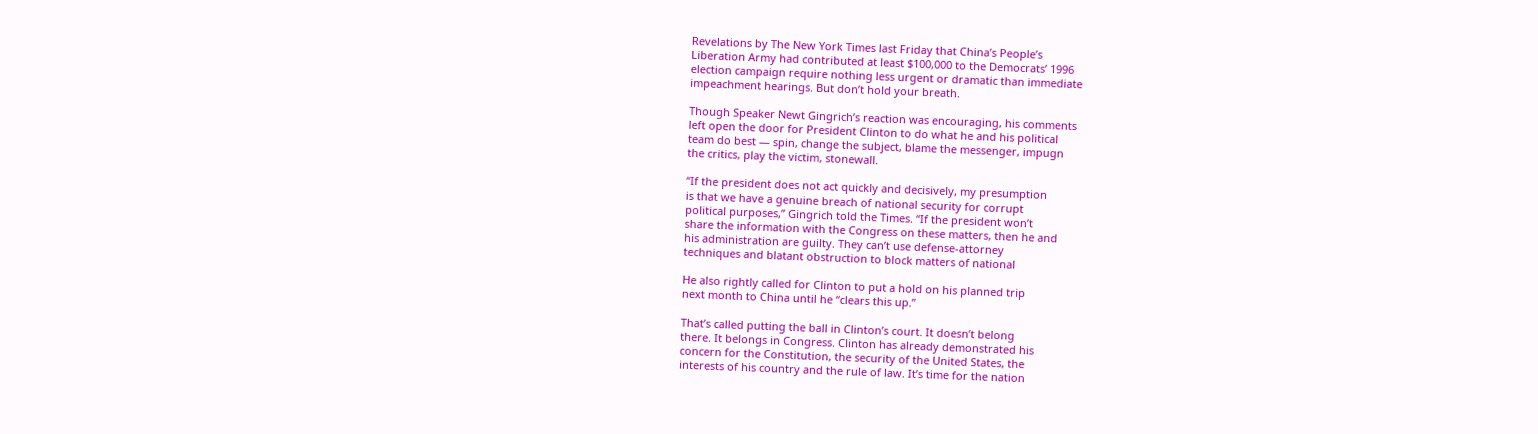Revelations by The New York Times last Friday that China’s People’s
Liberation Army had contributed at least $100,000 to the Democrats’ 1996
election campaign require nothing less urgent or dramatic than immediate
impeachment hearings. But don’t hold your breath.

Though Speaker Newt Gingrich’s reaction was encouraging, his comments
left open the door for President Clinton to do what he and his political
team do best — spin, change the subject, blame the messenger, impugn
the critics, play the victim, stonewall.

“If the president does not act quickly and decisively, my presumption
is that we have a genuine breach of national security for corrupt
political purposes,” Gingrich told the Times. “If the president won’t
share the information with the Congress on these matters, then he and
his administration are guilty. They can’t use defense-attorney
techniques and blatant obstruction to block matters of national

He also rightly called for Clinton to put a hold on his planned trip
next month to China until he “clears this up.”

That’s called putting the ball in Clinton’s court. It doesn’t belong
there. It belongs in Congress. Clinton has already demonstrated his
concern for the Constitution, the security of the United States, the
interests of his country and the rule of law. It’s time for the nation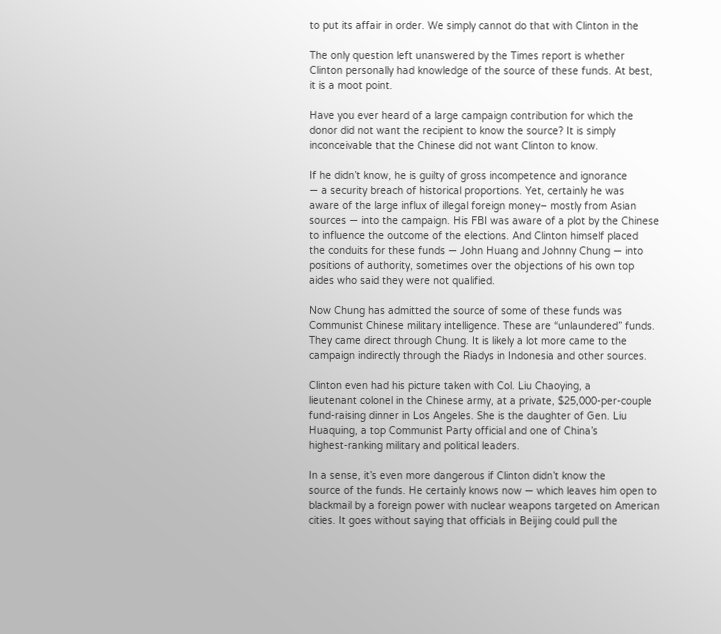to put its affair in order. We simply cannot do that with Clinton in the

The only question left unanswered by the Times report is whether
Clinton personally had knowledge of the source of these funds. At best,
it is a moot point.

Have you ever heard of a large campaign contribution for which the
donor did not want the recipient to know the source? It is simply
inconceivable that the Chinese did not want Clinton to know.

If he didn’t know, he is guilty of gross incompetence and ignorance
— a security breach of historical proportions. Yet, certainly he was
aware of the large influx of illegal foreign money– mostly from Asian
sources — into the campaign. His FBI was aware of a plot by the Chinese
to influence the outcome of the elections. And Clinton himself placed
the conduits for these funds — John Huang and Johnny Chung — into
positions of authority, sometimes over the objections of his own top
aides who said they were not qualified.

Now Chung has admitted the source of some of these funds was
Communist Chinese military intelligence. These are “unlaundered” funds.
They came direct through Chung. It is likely a lot more came to the
campaign indirectly through the Riadys in Indonesia and other sources.

Clinton even had his picture taken with Col. Liu Chaoying, a
lieutenant colonel in the Chinese army, at a private, $25,000-per-couple
fund-raising dinner in Los Angeles. She is the daughter of Gen. Liu
Huaquing, a top Communist Party official and one of China’s
highest-ranking military and political leaders.

In a sense, it’s even more dangerous if Clinton didn’t know the
source of the funds. He certainly knows now — which leaves him open to
blackmail by a foreign power with nuclear weapons targeted on American
cities. It goes without saying that officials in Beijing could pull the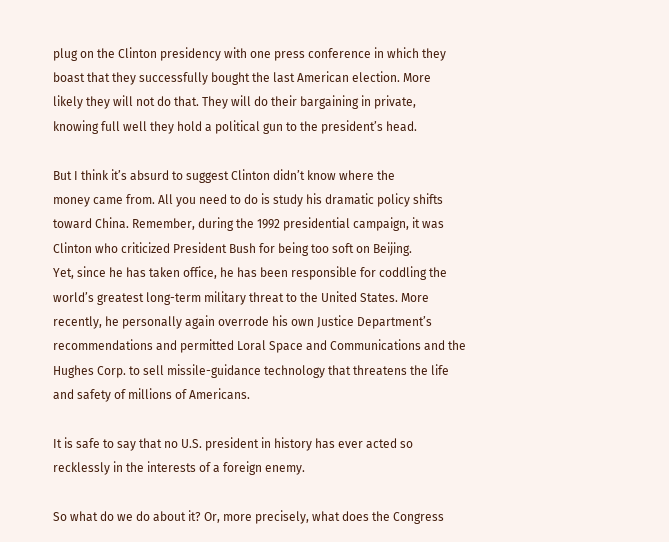plug on the Clinton presidency with one press conference in which they
boast that they successfully bought the last American election. More
likely they will not do that. They will do their bargaining in private,
knowing full well they hold a political gun to the president’s head.

But I think it’s absurd to suggest Clinton didn’t know where the
money came from. All you need to do is study his dramatic policy shifts
toward China. Remember, during the 1992 presidential campaign, it was
Clinton who criticized President Bush for being too soft on Beijing.
Yet, since he has taken office, he has been responsible for coddling the
world’s greatest long-term military threat to the United States. More
recently, he personally again overrode his own Justice Department’s
recommendations and permitted Loral Space and Communications and the
Hughes Corp. to sell missile-guidance technology that threatens the life
and safety of millions of Americans.

It is safe to say that no U.S. president in history has ever acted so
recklessly in the interests of a foreign enemy.

So what do we do about it? Or, more precisely, what does the Congress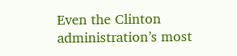Even the Clinton administration’s most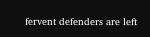fervent defenders are left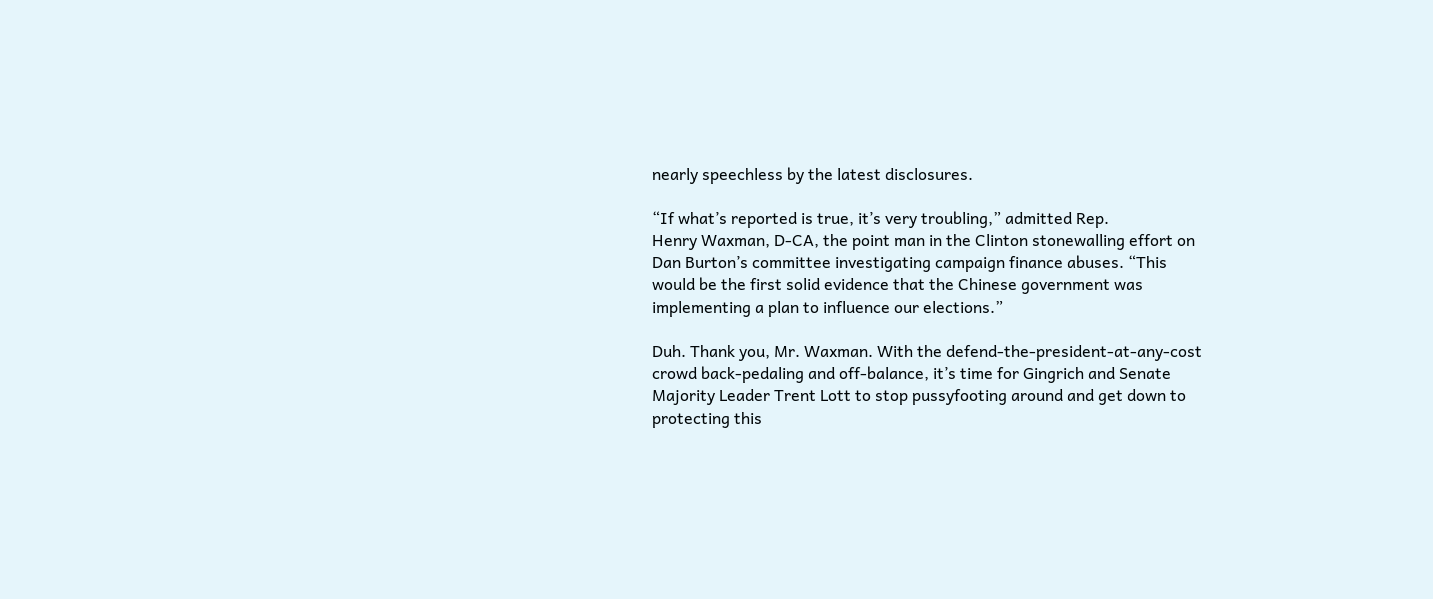nearly speechless by the latest disclosures.

“If what’s reported is true, it’s very troubling,” admitted Rep.
Henry Waxman, D-CA, the point man in the Clinton stonewalling effort on
Dan Burton’s committee investigating campaign finance abuses. “This
would be the first solid evidence that the Chinese government was
implementing a plan to influence our elections.”

Duh. Thank you, Mr. Waxman. With the defend-the-president-at-any-cost
crowd back-pedaling and off-balance, it’s time for Gingrich and Senate
Majority Leader Trent Lott to stop pussyfooting around and get down to
protecting this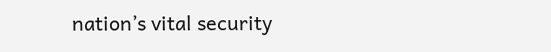nation’s vital security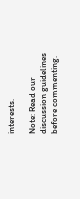interests.

Note: Read our discussion guidelines before commenting.